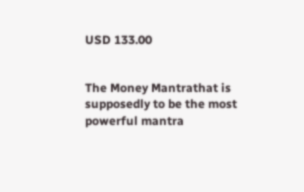USD 133.00


The Money Mantrathat is supposedly to be the most powerful mantra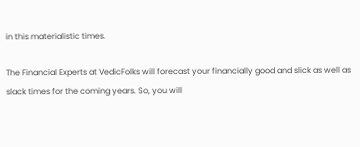in this materialistic times.

The Financial Experts at VedicFolks will forecast your financially good and slick as well as slack times for the coming years. So, you will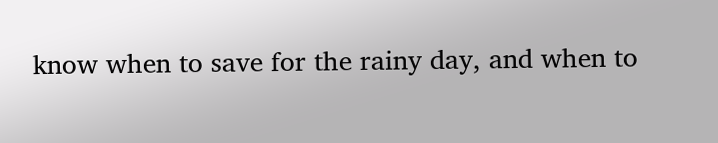know when to save for the rainy day, and when to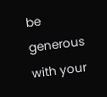be generous with your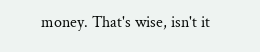money. That's wise, isn't it